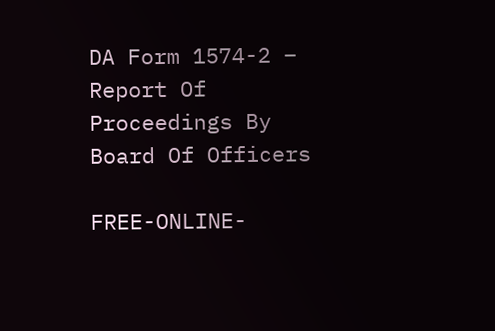DA Form 1574-2 – Report Of Proceedings By Board Of Officers

FREE-ONLINE-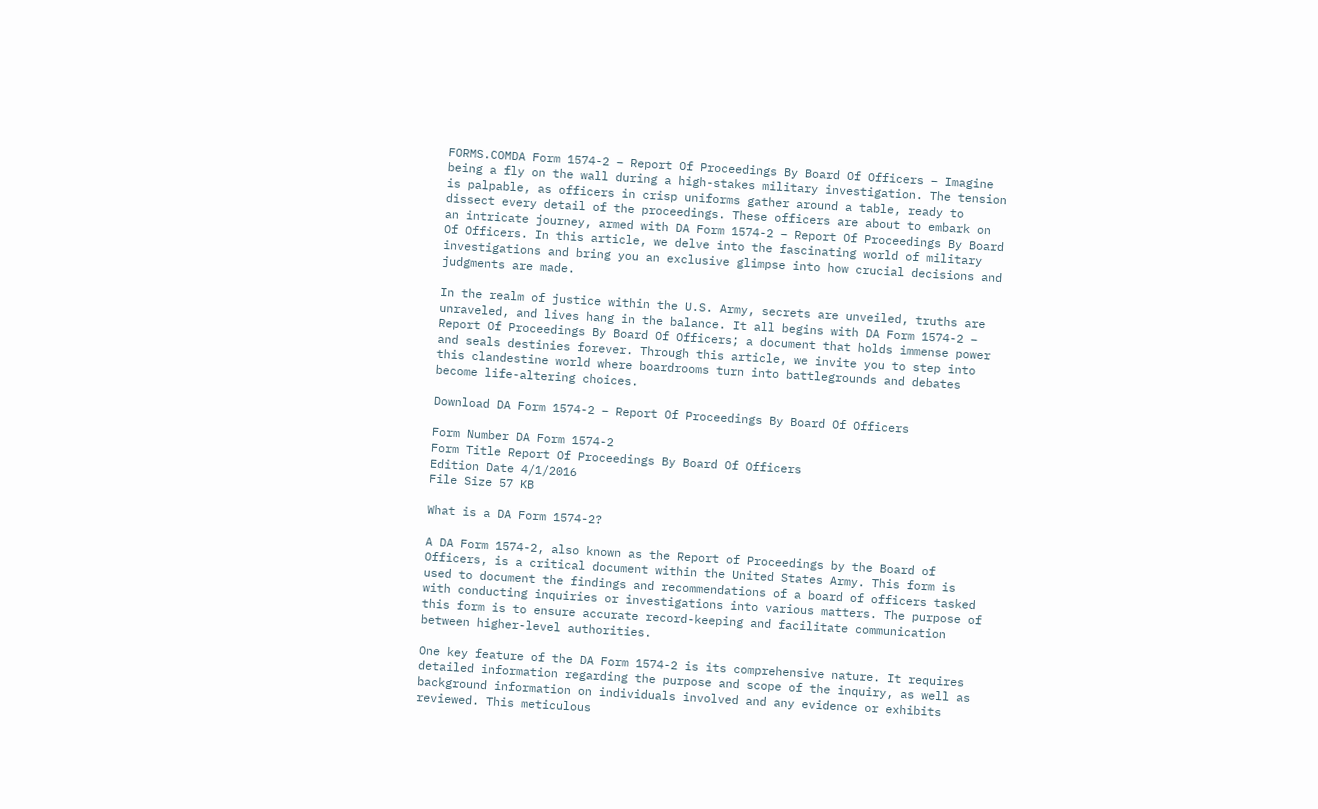FORMS.COMDA Form 1574-2 – Report Of Proceedings By Board Of Officers – Imagine being a fly on the wall during a high-stakes military investigation. The tension is palpable, as officers in crisp uniforms gather around a table, ready to dissect every detail of the proceedings. These officers are about to embark on an intricate journey, armed with DA Form 1574-2 – Report Of Proceedings By Board Of Officers. In this article, we delve into the fascinating world of military investigations and bring you an exclusive glimpse into how crucial decisions and judgments are made.

In the realm of justice within the U.S. Army, secrets are unveiled, truths are unraveled, and lives hang in the balance. It all begins with DA Form 1574-2 – Report Of Proceedings By Board Of Officers; a document that holds immense power and seals destinies forever. Through this article, we invite you to step into this clandestine world where boardrooms turn into battlegrounds and debates become life-altering choices.

Download DA Form 1574-2 – Report Of Proceedings By Board Of Officers

Form Number DA Form 1574-2
Form Title Report Of Proceedings By Board Of Officers
Edition Date 4/1/2016
File Size 57 KB

What is a DA Form 1574-2?

A DA Form 1574-2, also known as the Report of Proceedings by the Board of Officers, is a critical document within the United States Army. This form is used to document the findings and recommendations of a board of officers tasked with conducting inquiries or investigations into various matters. The purpose of this form is to ensure accurate record-keeping and facilitate communication between higher-level authorities.

One key feature of the DA Form 1574-2 is its comprehensive nature. It requires detailed information regarding the purpose and scope of the inquiry, as well as background information on individuals involved and any evidence or exhibits reviewed. This meticulous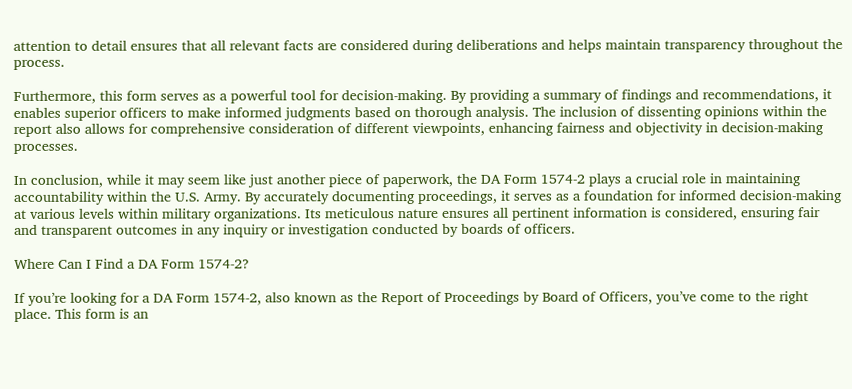attention to detail ensures that all relevant facts are considered during deliberations and helps maintain transparency throughout the process.

Furthermore, this form serves as a powerful tool for decision-making. By providing a summary of findings and recommendations, it enables superior officers to make informed judgments based on thorough analysis. The inclusion of dissenting opinions within the report also allows for comprehensive consideration of different viewpoints, enhancing fairness and objectivity in decision-making processes.

In conclusion, while it may seem like just another piece of paperwork, the DA Form 1574-2 plays a crucial role in maintaining accountability within the U.S. Army. By accurately documenting proceedings, it serves as a foundation for informed decision-making at various levels within military organizations. Its meticulous nature ensures all pertinent information is considered, ensuring fair and transparent outcomes in any inquiry or investigation conducted by boards of officers.

Where Can I Find a DA Form 1574-2?

If you’re looking for a DA Form 1574-2, also known as the Report of Proceedings by Board of Officers, you’ve come to the right place. This form is an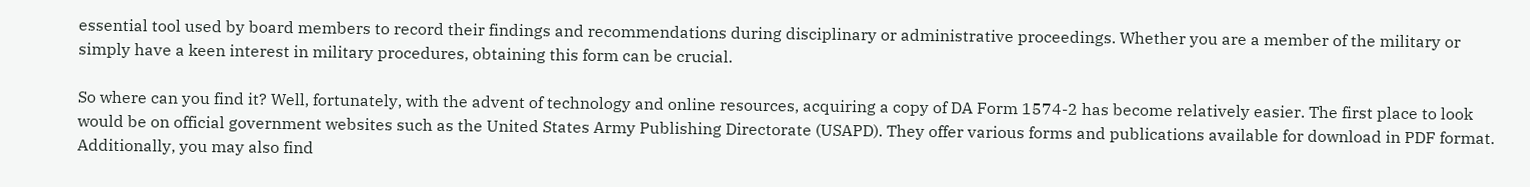essential tool used by board members to record their findings and recommendations during disciplinary or administrative proceedings. Whether you are a member of the military or simply have a keen interest in military procedures, obtaining this form can be crucial.

So where can you find it? Well, fortunately, with the advent of technology and online resources, acquiring a copy of DA Form 1574-2 has become relatively easier. The first place to look would be on official government websites such as the United States Army Publishing Directorate (USAPD). They offer various forms and publications available for download in PDF format. Additionally, you may also find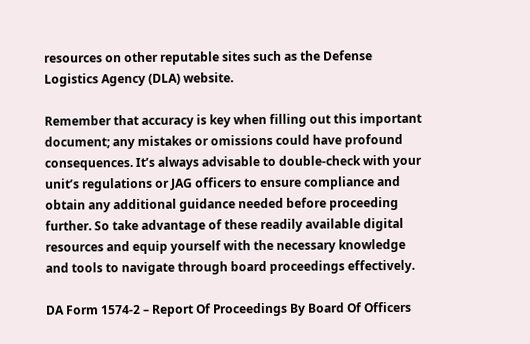resources on other reputable sites such as the Defense Logistics Agency (DLA) website.

Remember that accuracy is key when filling out this important document; any mistakes or omissions could have profound consequences. It’s always advisable to double-check with your unit’s regulations or JAG officers to ensure compliance and obtain any additional guidance needed before proceeding further. So take advantage of these readily available digital resources and equip yourself with the necessary knowledge and tools to navigate through board proceedings effectively.

DA Form 1574-2 – Report Of Proceedings By Board Of Officers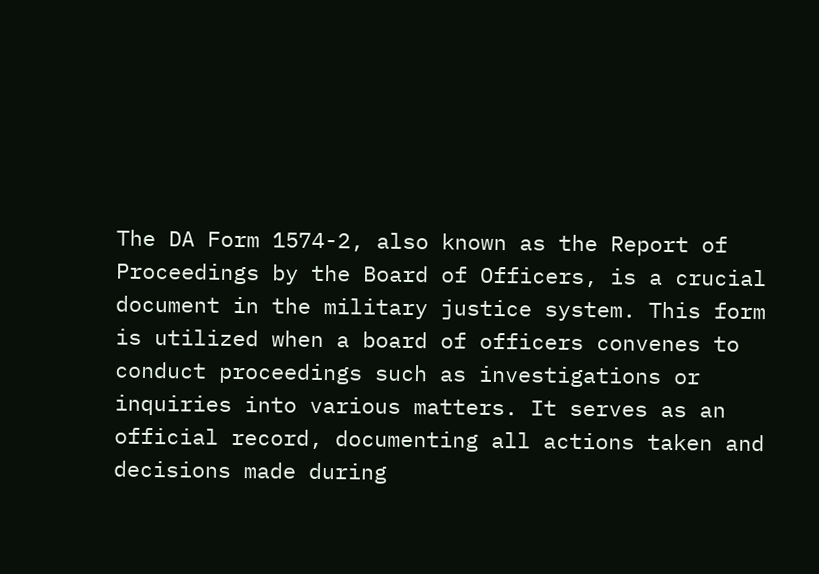The DA Form 1574-2, also known as the Report of Proceedings by the Board of Officers, is a crucial document in the military justice system. This form is utilized when a board of officers convenes to conduct proceedings such as investigations or inquiries into various matters. It serves as an official record, documenting all actions taken and decisions made during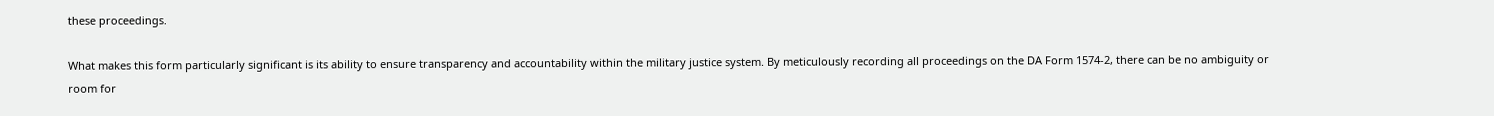these proceedings.

What makes this form particularly significant is its ability to ensure transparency and accountability within the military justice system. By meticulously recording all proceedings on the DA Form 1574-2, there can be no ambiguity or room for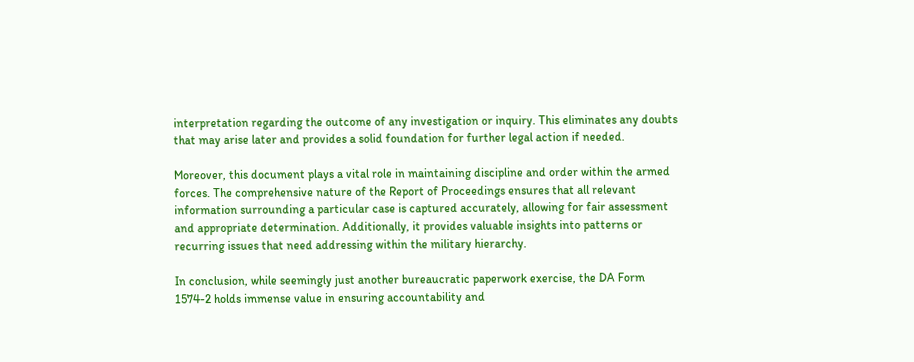interpretation regarding the outcome of any investigation or inquiry. This eliminates any doubts that may arise later and provides a solid foundation for further legal action if needed.

Moreover, this document plays a vital role in maintaining discipline and order within the armed forces. The comprehensive nature of the Report of Proceedings ensures that all relevant information surrounding a particular case is captured accurately, allowing for fair assessment and appropriate determination. Additionally, it provides valuable insights into patterns or recurring issues that need addressing within the military hierarchy.

In conclusion, while seemingly just another bureaucratic paperwork exercise, the DA Form 1574-2 holds immense value in ensuring accountability and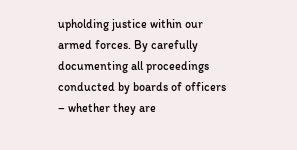upholding justice within our armed forces. By carefully documenting all proceedings conducted by boards of officers – whether they are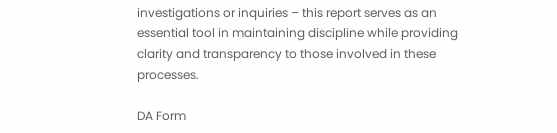investigations or inquiries – this report serves as an essential tool in maintaining discipline while providing clarity and transparency to those involved in these processes.

DA Form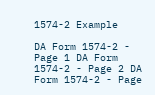1574-2 Example

DA Form 1574-2 - Page 1 DA Form 1574-2 - Page 2 DA Form 1574-2 - Page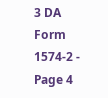3 DA Form 1574-2 - Page 4